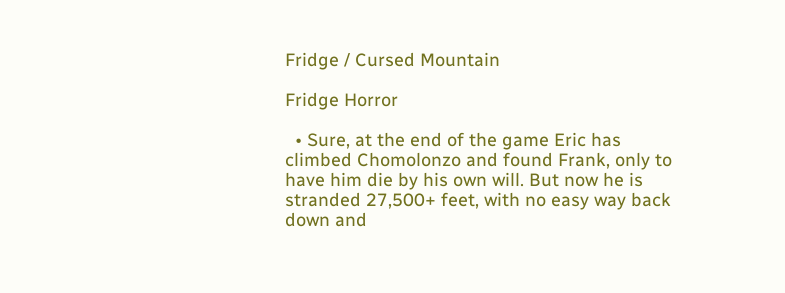Fridge / Cursed Mountain

Fridge Horror

  • Sure, at the end of the game Eric has climbed Chomolonzo and found Frank, only to have him die by his own will. But now he is stranded 27,500+ feet, with no easy way back down and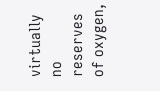virtually no reserves of oxygen,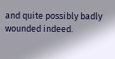and quite possibly badly wounded indeed.